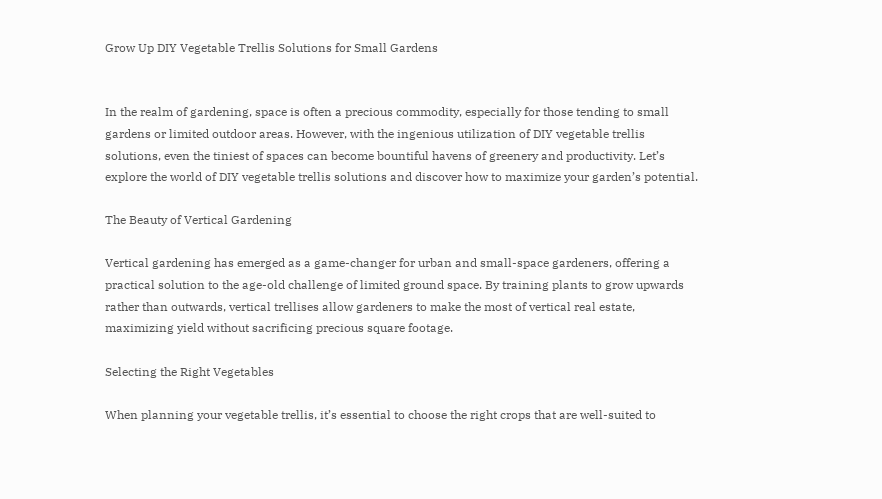Grow Up DIY Vegetable Trellis Solutions for Small Gardens


In the realm of gardening, space is often a precious commodity, especially for those tending to small gardens or limited outdoor areas. However, with the ingenious utilization of DIY vegetable trellis solutions, even the tiniest of spaces can become bountiful havens of greenery and productivity. Let’s explore the world of DIY vegetable trellis solutions and discover how to maximize your garden’s potential.

The Beauty of Vertical Gardening

Vertical gardening has emerged as a game-changer for urban and small-space gardeners, offering a practical solution to the age-old challenge of limited ground space. By training plants to grow upwards rather than outwards, vertical trellises allow gardeners to make the most of vertical real estate, maximizing yield without sacrificing precious square footage.

Selecting the Right Vegetables

When planning your vegetable trellis, it’s essential to choose the right crops that are well-suited to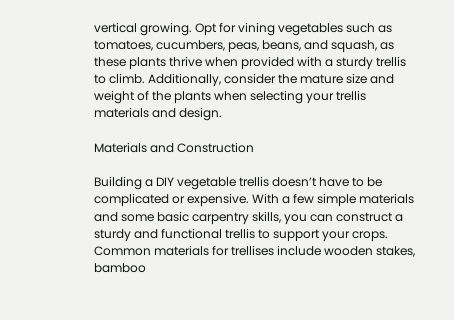vertical growing. Opt for vining vegetables such as tomatoes, cucumbers, peas, beans, and squash, as these plants thrive when provided with a sturdy trellis to climb. Additionally, consider the mature size and weight of the plants when selecting your trellis materials and design.

Materials and Construction

Building a DIY vegetable trellis doesn’t have to be complicated or expensive. With a few simple materials and some basic carpentry skills, you can construct a sturdy and functional trellis to support your crops. Common materials for trellises include wooden stakes, bamboo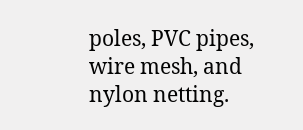poles, PVC pipes, wire mesh, and nylon netting.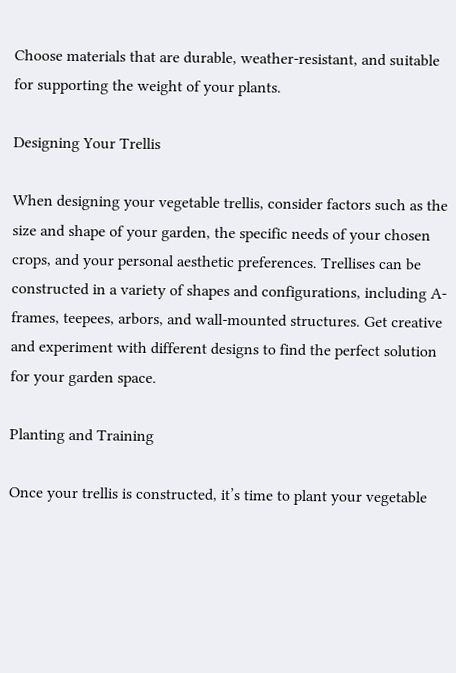Choose materials that are durable, weather-resistant, and suitable for supporting the weight of your plants.

Designing Your Trellis

When designing your vegetable trellis, consider factors such as the size and shape of your garden, the specific needs of your chosen crops, and your personal aesthetic preferences. Trellises can be constructed in a variety of shapes and configurations, including A-frames, teepees, arbors, and wall-mounted structures. Get creative and experiment with different designs to find the perfect solution for your garden space.

Planting and Training

Once your trellis is constructed, it’s time to plant your vegetable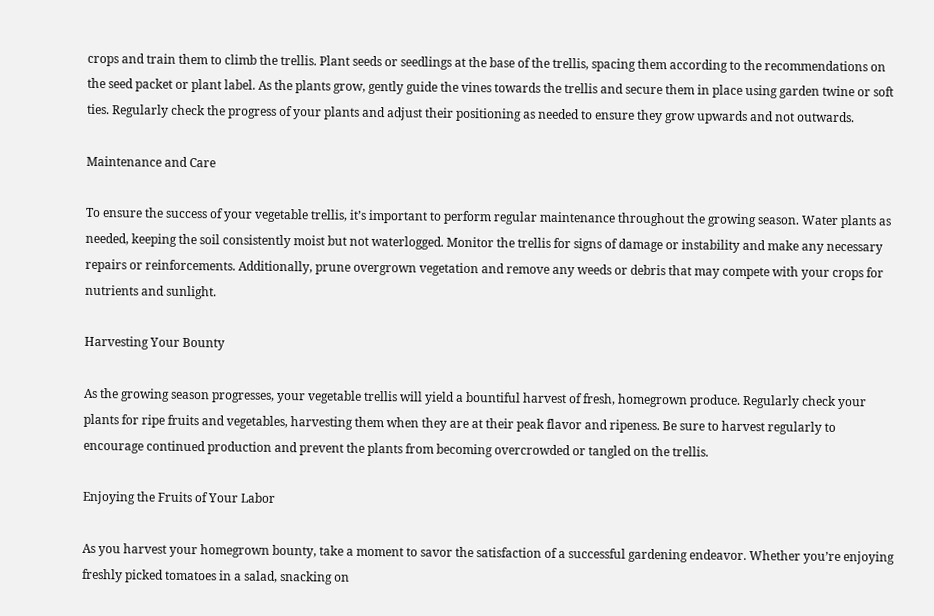crops and train them to climb the trellis. Plant seeds or seedlings at the base of the trellis, spacing them according to the recommendations on the seed packet or plant label. As the plants grow, gently guide the vines towards the trellis and secure them in place using garden twine or soft ties. Regularly check the progress of your plants and adjust their positioning as needed to ensure they grow upwards and not outwards.

Maintenance and Care

To ensure the success of your vegetable trellis, it’s important to perform regular maintenance throughout the growing season. Water plants as needed, keeping the soil consistently moist but not waterlogged. Monitor the trellis for signs of damage or instability and make any necessary repairs or reinforcements. Additionally, prune overgrown vegetation and remove any weeds or debris that may compete with your crops for nutrients and sunlight.

Harvesting Your Bounty

As the growing season progresses, your vegetable trellis will yield a bountiful harvest of fresh, homegrown produce. Regularly check your plants for ripe fruits and vegetables, harvesting them when they are at their peak flavor and ripeness. Be sure to harvest regularly to encourage continued production and prevent the plants from becoming overcrowded or tangled on the trellis.

Enjoying the Fruits of Your Labor

As you harvest your homegrown bounty, take a moment to savor the satisfaction of a successful gardening endeavor. Whether you’re enjoying freshly picked tomatoes in a salad, snacking on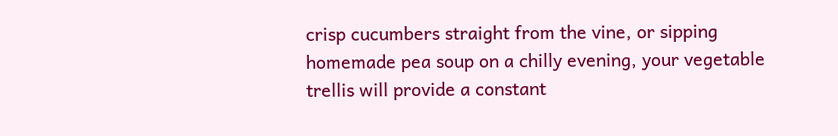crisp cucumbers straight from the vine, or sipping homemade pea soup on a chilly evening, your vegetable trellis will provide a constant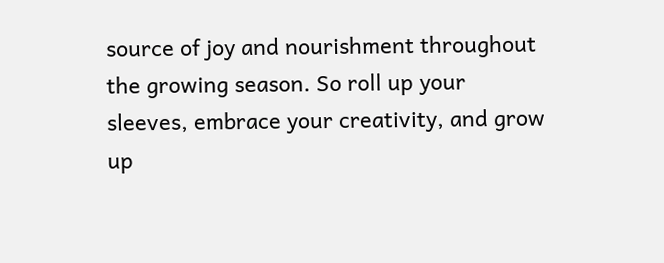source of joy and nourishment throughout the growing season. So roll up your sleeves, embrace your creativity, and grow up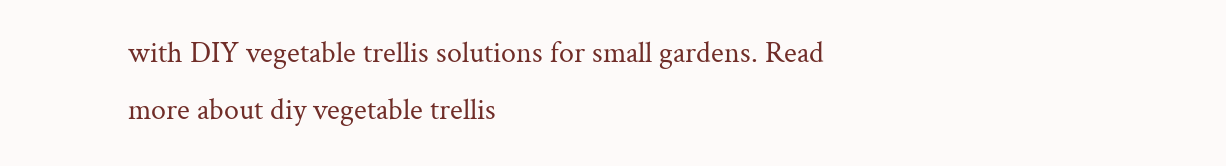with DIY vegetable trellis solutions for small gardens. Read more about diy vegetable trellis